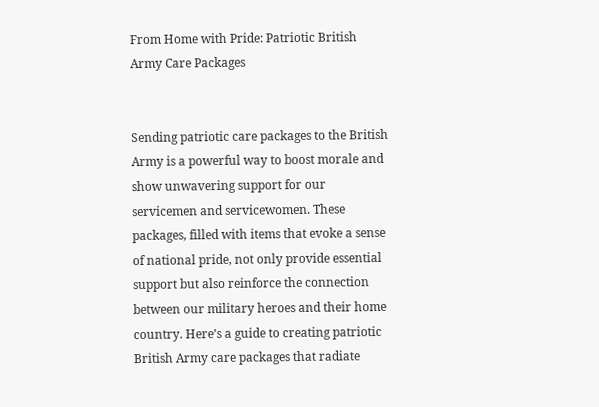From Home with Pride: Patriotic British Army Care Packages


Sending patriotic care packages to the British Army is a powerful way to boost morale and show unwavering support for our servicemen and servicewomen. These packages, filled with items that evoke a sense of national pride, not only provide essential support but also reinforce the connection between our military heroes and their home country. Here’s a guide to creating patriotic British Army care packages that radiate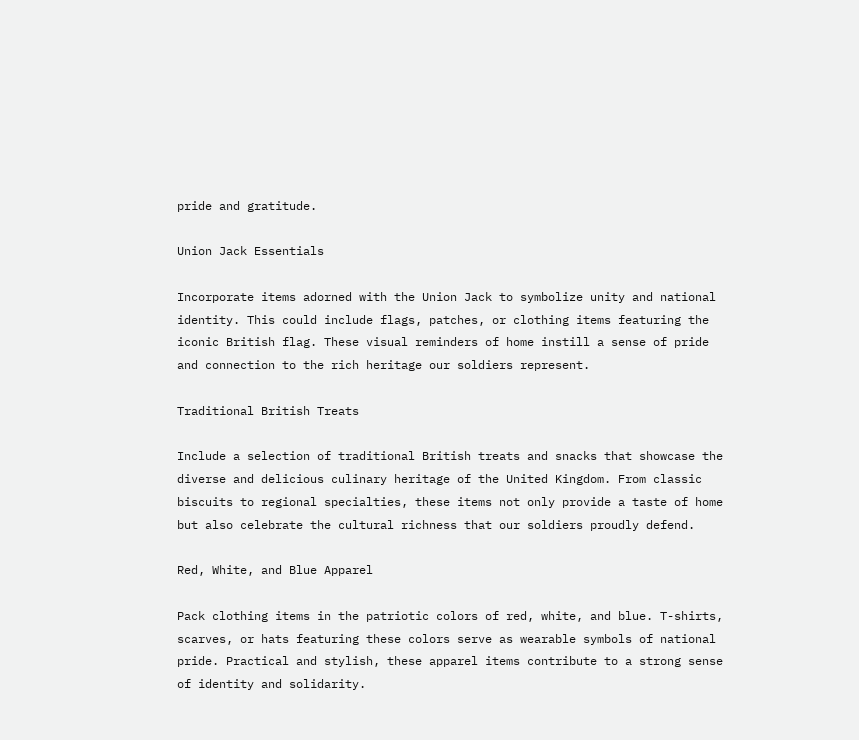pride and gratitude.

Union Jack Essentials

Incorporate items adorned with the Union Jack to symbolize unity and national identity. This could include flags, patches, or clothing items featuring the iconic British flag. These visual reminders of home instill a sense of pride and connection to the rich heritage our soldiers represent.

Traditional British Treats

Include a selection of traditional British treats and snacks that showcase the diverse and delicious culinary heritage of the United Kingdom. From classic biscuits to regional specialties, these items not only provide a taste of home but also celebrate the cultural richness that our soldiers proudly defend.

Red, White, and Blue Apparel

Pack clothing items in the patriotic colors of red, white, and blue. T-shirts, scarves, or hats featuring these colors serve as wearable symbols of national pride. Practical and stylish, these apparel items contribute to a strong sense of identity and solidarity.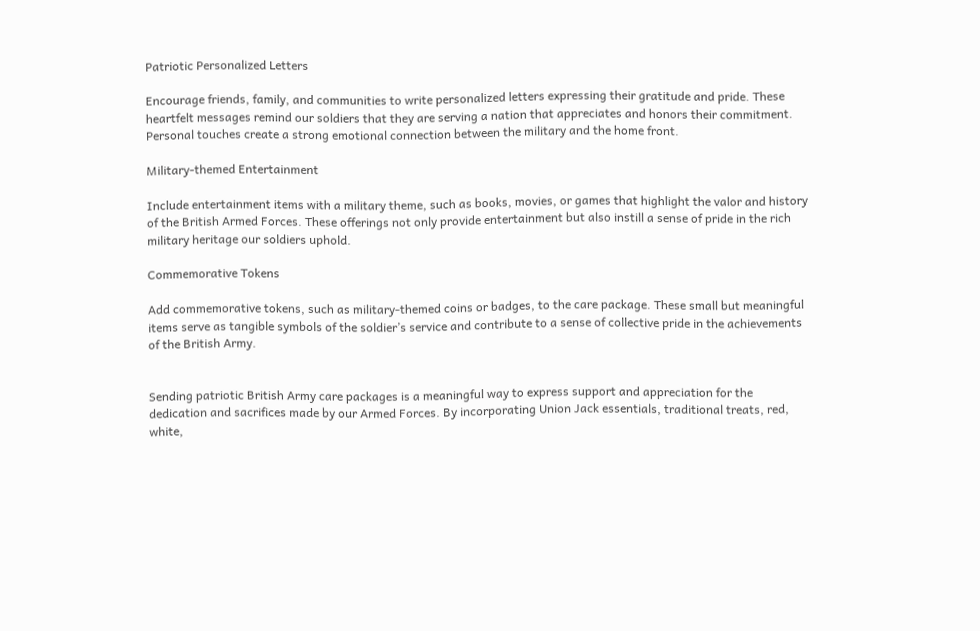Patriotic Personalized Letters

Encourage friends, family, and communities to write personalized letters expressing their gratitude and pride. These heartfelt messages remind our soldiers that they are serving a nation that appreciates and honors their commitment. Personal touches create a strong emotional connection between the military and the home front.

Military-themed Entertainment

Include entertainment items with a military theme, such as books, movies, or games that highlight the valor and history of the British Armed Forces. These offerings not only provide entertainment but also instill a sense of pride in the rich military heritage our soldiers uphold.

Commemorative Tokens

Add commemorative tokens, such as military-themed coins or badges, to the care package. These small but meaningful items serve as tangible symbols of the soldier’s service and contribute to a sense of collective pride in the achievements of the British Army.


Sending patriotic British Army care packages is a meaningful way to express support and appreciation for the dedication and sacrifices made by our Armed Forces. By incorporating Union Jack essentials, traditional treats, red, white,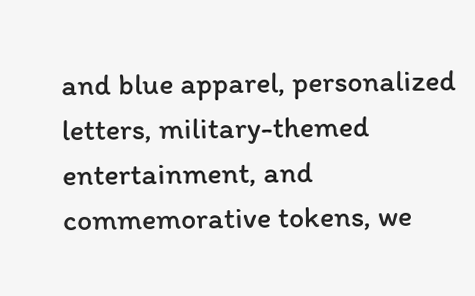and blue apparel, personalized letters, military-themed entertainment, and commemorative tokens, we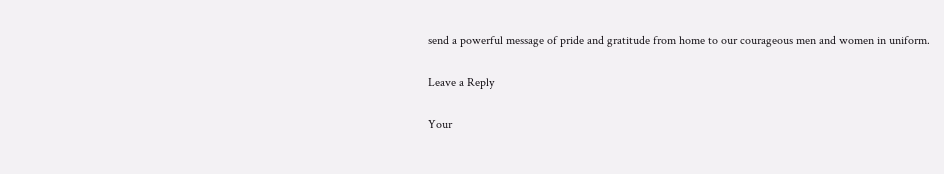send a powerful message of pride and gratitude from home to our courageous men and women in uniform.

Leave a Reply

Your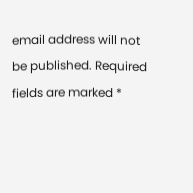email address will not be published. Required fields are marked *